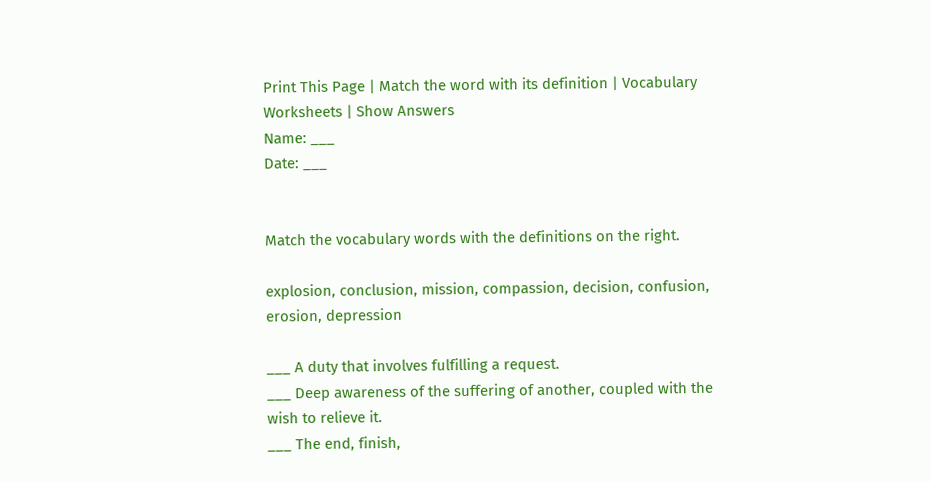Print This Page | Match the word with its definition | Vocabulary Worksheets | Show Answers
Name: ___
Date: ___


Match the vocabulary words with the definitions on the right.

explosion, conclusion, mission, compassion, decision, confusion, erosion, depression

___ A duty that involves fulfilling a request.
___ Deep awareness of the suffering of another, coupled with the wish to relieve it.
___ The end, finish,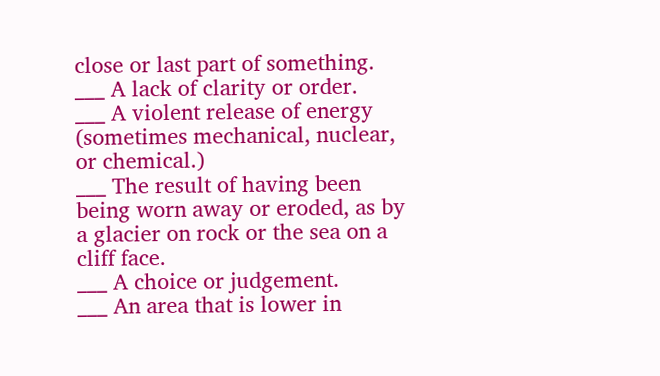close or last part of something.
___ A lack of clarity or order.
___ A violent release of energy (sometimes mechanical, nuclear, or chemical.)
___ The result of having been being worn away or eroded, as by a glacier on rock or the sea on a cliff face.
___ A choice or judgement.
___ An area that is lower in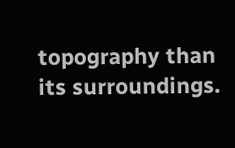topography than its surroundings.